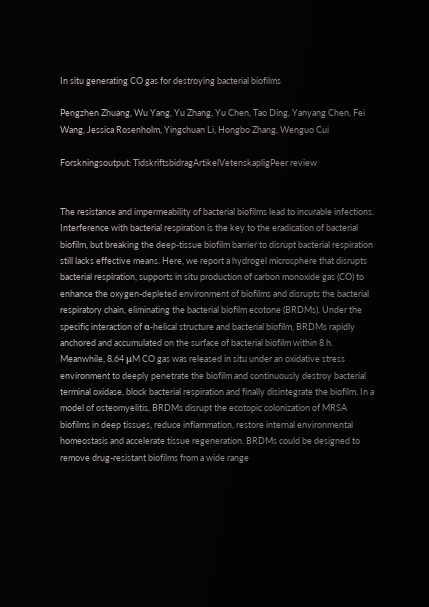In situ generating CO gas for destroying bacterial biofilms

Pengzhen Zhuang, Wu Yang, Yu Zhang, Yu Chen, Tao Ding, Yanyang Chen, Fei Wang, Jessica Rosenholm, Yingchuan Li, Hongbo Zhang, Wenguo Cui

Forskningsoutput: TidskriftsbidragArtikelVetenskapligPeer review


The resistance and impermeability of bacterial biofilms lead to incurable infections. Interference with bacterial respiration is the key to the eradication of bacterial biofilm, but breaking the deep-tissue biofilm barrier to disrupt bacterial respiration still lacks effective means. Here, we report a hydrogel microsphere that disrupts bacterial respiration, supports in situ production of carbon monoxide gas (CO) to enhance the oxygen-depleted environment of biofilms and disrupts the bacterial respiratory chain, eliminating the bacterial biofilm ecotone (BRDMs). Under the specific interaction of α-helical structure and bacterial biofilm, BRDMs rapidly anchored and accumulated on the surface of bacterial biofilm within 8 h. Meanwhile, 8.64 μM CO gas was released in situ under an oxidative stress environment to deeply penetrate the biofilm and continuously destroy bacterial terminal oxidase, block bacterial respiration and finally disintegrate the biofilm. In a model of osteomyelitis, BRDMs disrupt the ecotopic colonization of MRSA biofilms in deep tissues, reduce inflammation, restore internal environmental homeostasis and accelerate tissue regeneration. BRDMs could be designed to remove drug-resistant biofilms from a wide range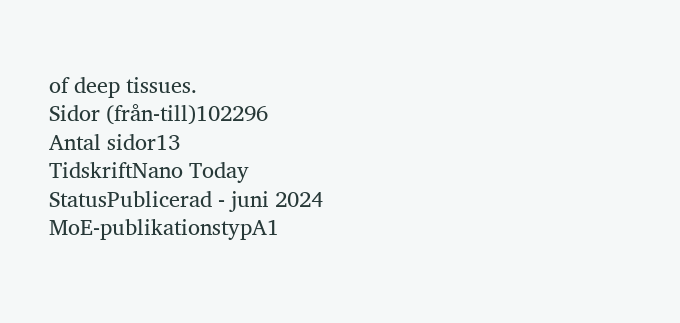of deep tissues.
Sidor (från-till)102296
Antal sidor13
TidskriftNano Today
StatusPublicerad - juni 2024
MoE-publikationstypA1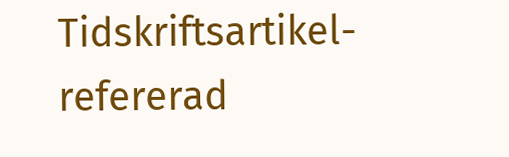Tidskriftsartikel-refererad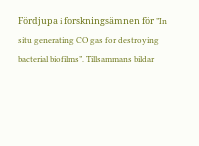Fördjupa i forskningsämnen för ”In situ generating CO gas for destroying bacterial biofilms”. Tillsammans bildar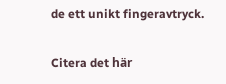de ett unikt fingeravtryck.

Citera det här